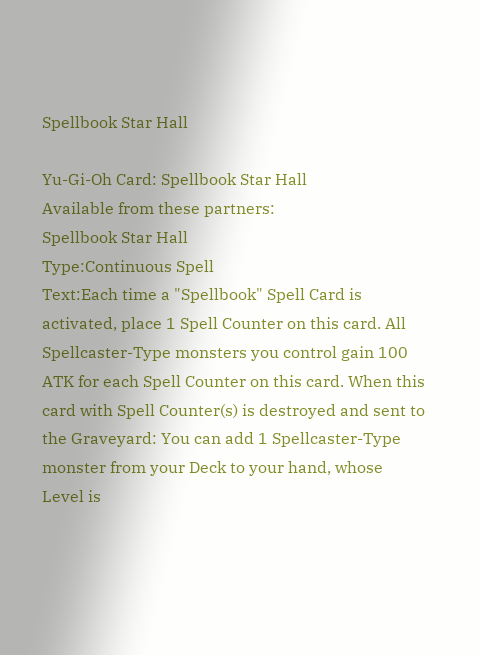Spellbook Star Hall

Yu-Gi-Oh Card: Spellbook Star Hall
Available from these partners:
Spellbook Star Hall
Type:Continuous Spell
Text:Each time a "Spellbook" Spell Card is activated, place 1 Spell Counter on this card. All Spellcaster-Type monsters you control gain 100 ATK for each Spell Counter on this card. When this card with Spell Counter(s) is destroyed and sent to the Graveyard: You can add 1 Spellcaster-Type monster from your Deck to your hand, whose Level is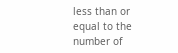less than or equal to the number of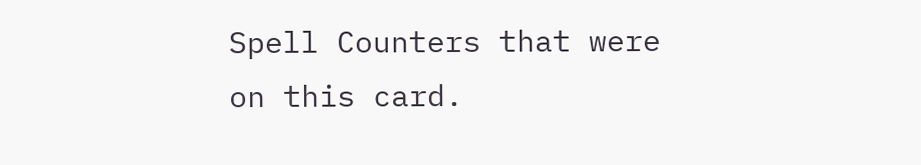Spell Counters that were on this card.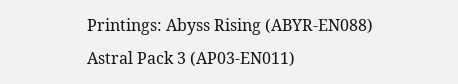Printings: Abyss Rising (ABYR-EN088)
Astral Pack 3 (AP03-EN011)